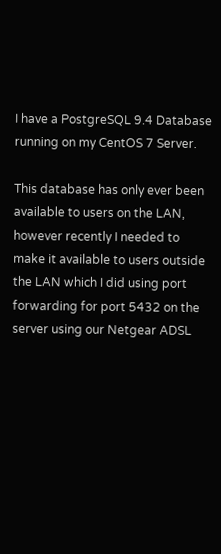I have a PostgreSQL 9.4 Database running on my CentOS 7 Server.

This database has only ever been available to users on the LAN, however recently I needed to make it available to users outside the LAN which I did using port forwarding for port 5432 on the server using our Netgear ADSL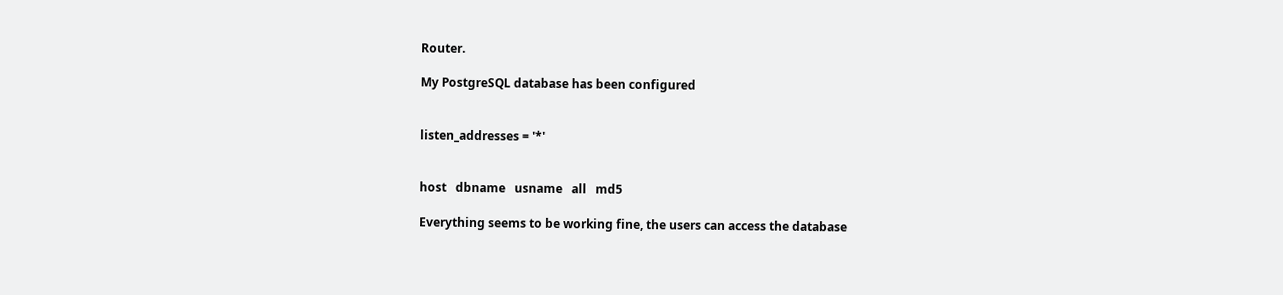Router.

My PostgreSQL database has been configured


listen_addresses = '*'


host   dbname   usname   all   md5

Everything seems to be working fine, the users can access the database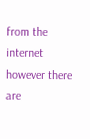from the internet however there are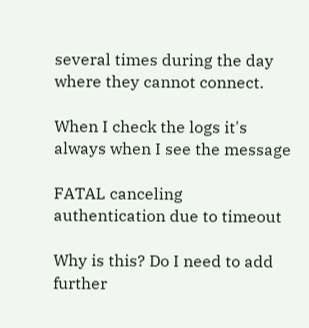several times during the day where they cannot connect.

When I check the logs it's always when I see the message

FATAL canceling authentication due to timeout

Why is this? Do I need to add further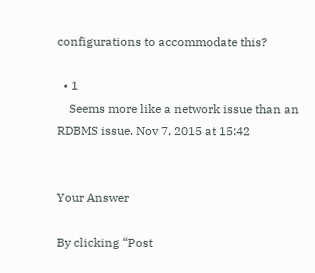configurations to accommodate this?

  • 1
    Seems more like a network issue than an RDBMS issue. Nov 7, 2015 at 15:42


Your Answer

By clicking “Post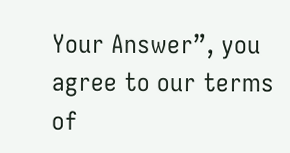Your Answer”, you agree to our terms of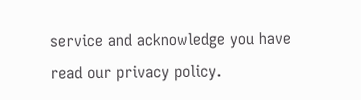service and acknowledge you have read our privacy policy.